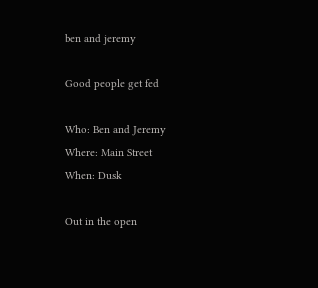ben and jeremy

Good people get fed

Who: Ben and Jeremy
Where: Main Street
When: Dusk

Out in the open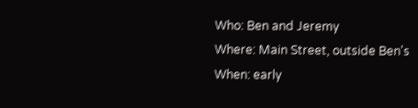Who: Ben and Jeremy
Where: Main Street, outside Ben's
When: early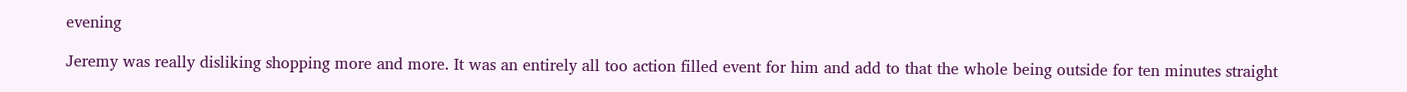evening

Jeremy was really disliking shopping more and more. It was an entirely all too action filled event for him and add to that the whole being outside for ten minutes straight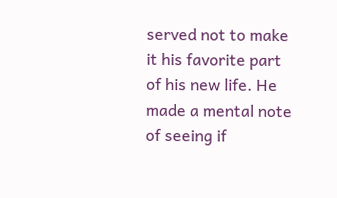served not to make it his favorite part of his new life. He made a mental note of seeing if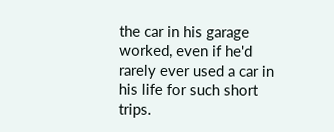the car in his garage worked, even if he'd rarely ever used a car in his life for such short trips.